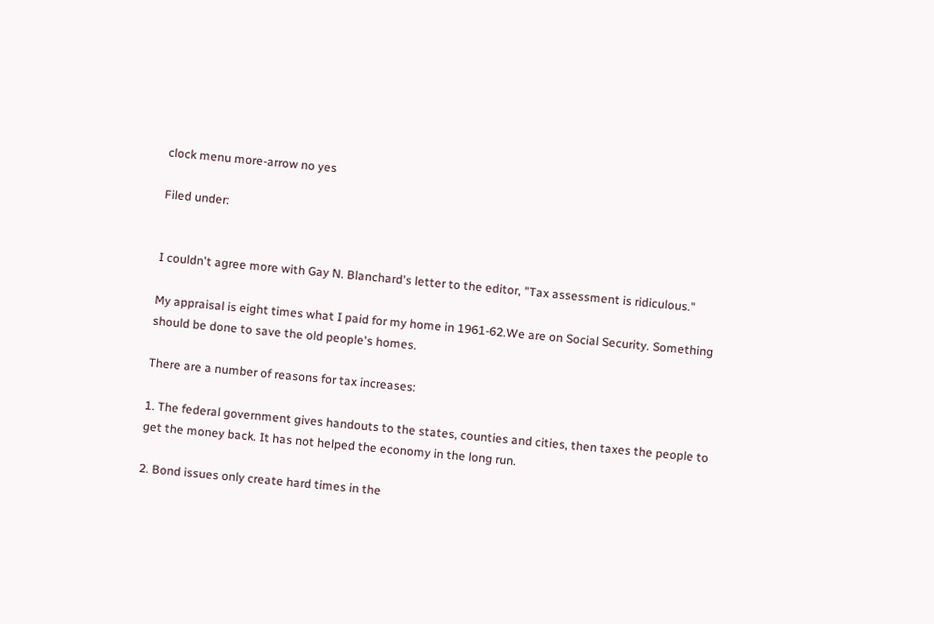clock menu more-arrow no yes

Filed under:


I couldn't agree more with Gay N. Blanchard's letter to the editor, "Tax assessment is ridiculous."

My appraisal is eight times what I paid for my home in 1961-62.We are on Social Security. Something should be done to save the old people's homes.

There are a number of reasons for tax increases:

1. The federal government gives handouts to the states, counties and cities, then taxes the people to get the money back. It has not helped the economy in the long run.

2. Bond issues only create hard times in the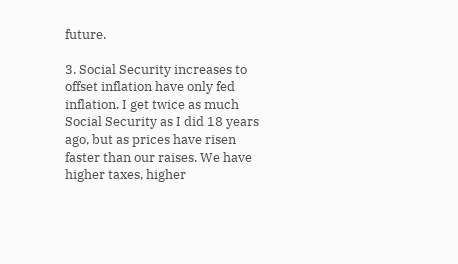future.

3. Social Security increases to offset inflation have only fed inflation. I get twice as much Social Security as I did 18 years ago, but as prices have risen faster than our raises. We have higher taxes, higher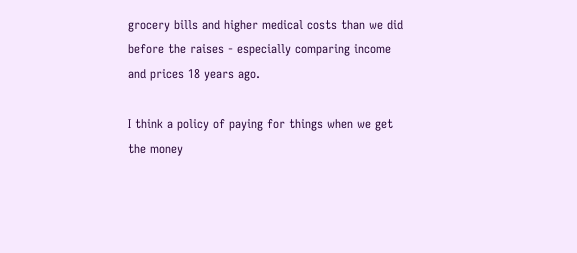grocery bills and higher medical costs than we did before the raises - especially comparing income and prices 18 years ago.

I think a policy of paying for things when we get the money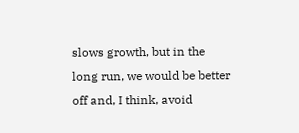slows growth, but in the long run, we would be better off and, I think, avoid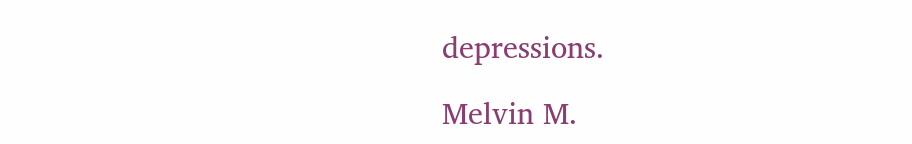depressions.

Melvin M.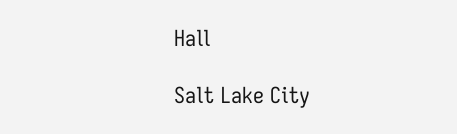Hall

Salt Lake City